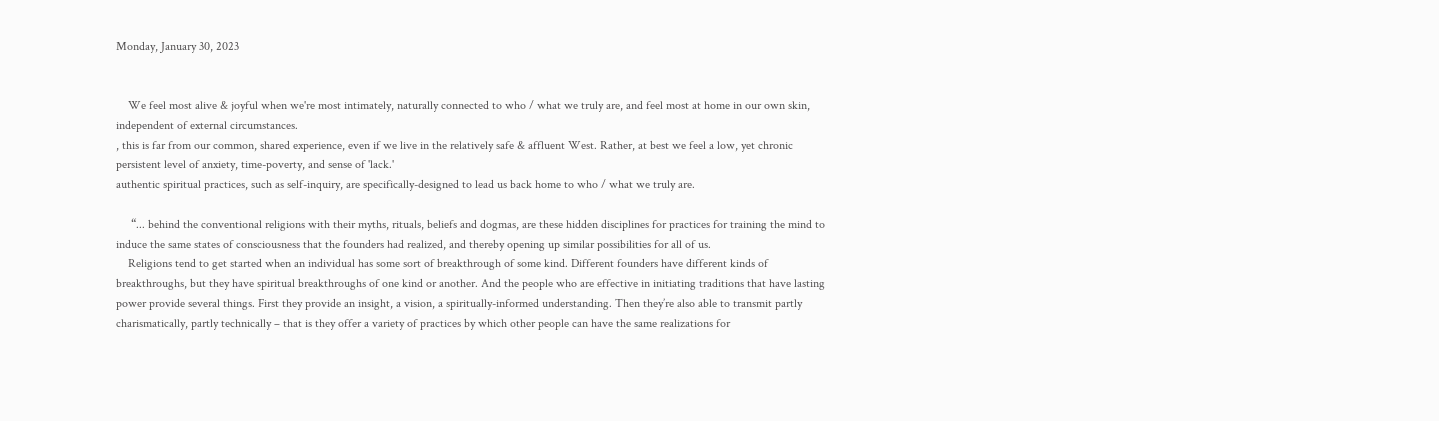Monday, January 30, 2023


    We feel most alive & joyful when we're most intimately, naturally connected to who / what we truly are, and feel most at home in our own skin, independent of external circumstances.
, this is far from our common, shared experience, even if we live in the relatively safe & affluent West. Rather, at best we feel a low, yet chronic persistent level of anxiety, time-poverty, and sense of 'lack.'
authentic spiritual practices, such as self-inquiry, are specifically-designed to lead us back home to who / what we truly are.

     “... behind the conventional religions with their myths, rituals, beliefs and dogmas, are these hidden disciplines for practices for training the mind to induce the same states of consciousness that the founders had realized, and thereby opening up similar possibilities for all of us.
    Religions tend to get started when an individual has some sort of breakthrough of some kind. Different founders have different kinds of breakthroughs, but they have spiritual breakthroughs of one kind or another. And the people who are effective in initiating traditions that have lasting power provide several things. First they provide an insight, a vision, a spiritually-informed understanding. Then they’re also able to transmit partly charismatically, partly technically – that is they offer a variety of practices by which other people can have the same realizations for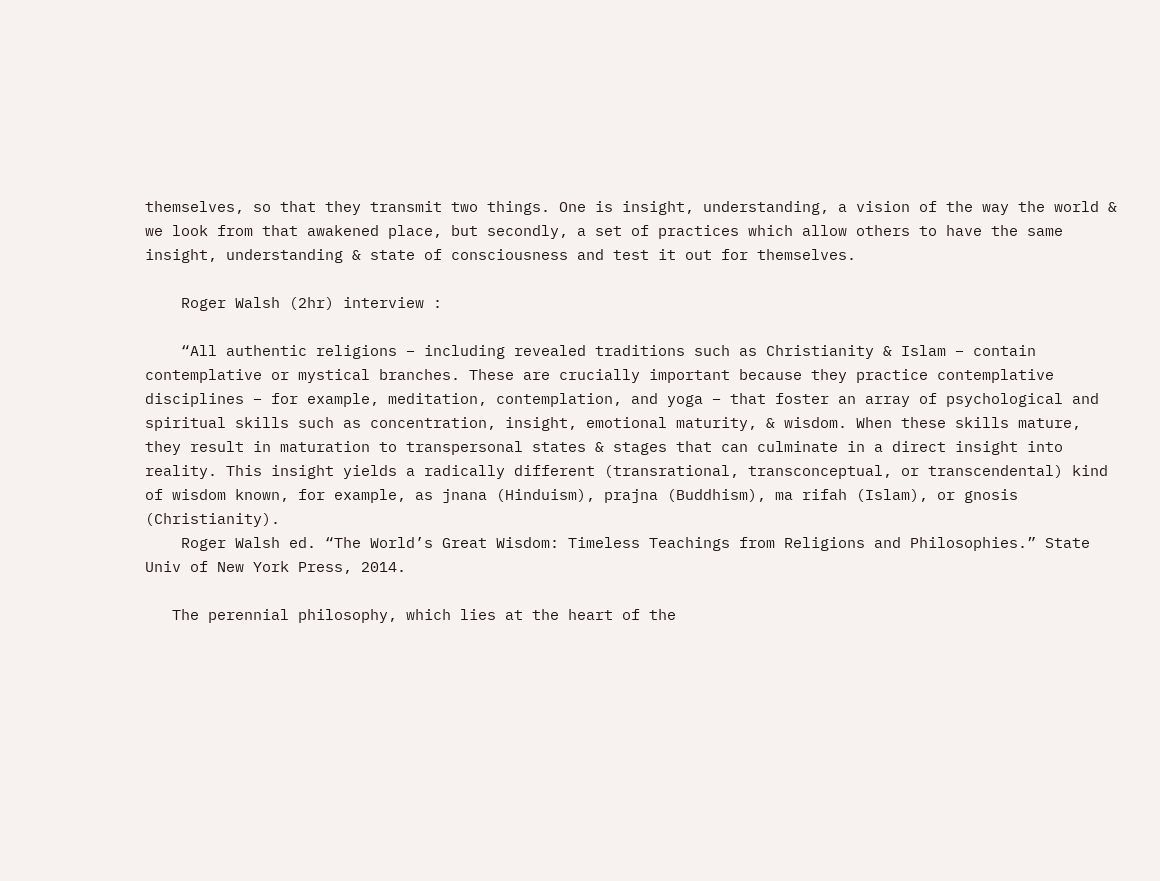themselves, so that they transmit two things. One is insight, understanding, a vision of the way the world & we look from that awakened place, but secondly, a set of practices which allow others to have the same insight, understanding & state of consciousness and test it out for themselves.

    Roger Walsh (2hr) interview :

    “All authentic religions – including revealed traditions such as Christianity & Islam – contain contemplative or mystical branches. These are crucially important because they practice contemplative disciplines – for example, meditation, contemplation, and yoga – that foster an array of psychological and spiritual skills such as concentration, insight, emotional maturity, & wisdom. When these skills mature, they result in maturation to transpersonal states & stages that can culminate in a direct insight into reality. This insight yields a radically different (transrational, transconceptual, or transcendental) kind of wisdom known, for example, as jnana (Hinduism), prajna (Buddhism), ma rifah (Islam), or gnosis (Christianity).
    Roger Walsh ed. “The World’s Great Wisdom: Timeless Teachings from Religions and Philosophies.” State Univ of New York Press, 2014.

   The perennial philosophy, which lies at the heart of the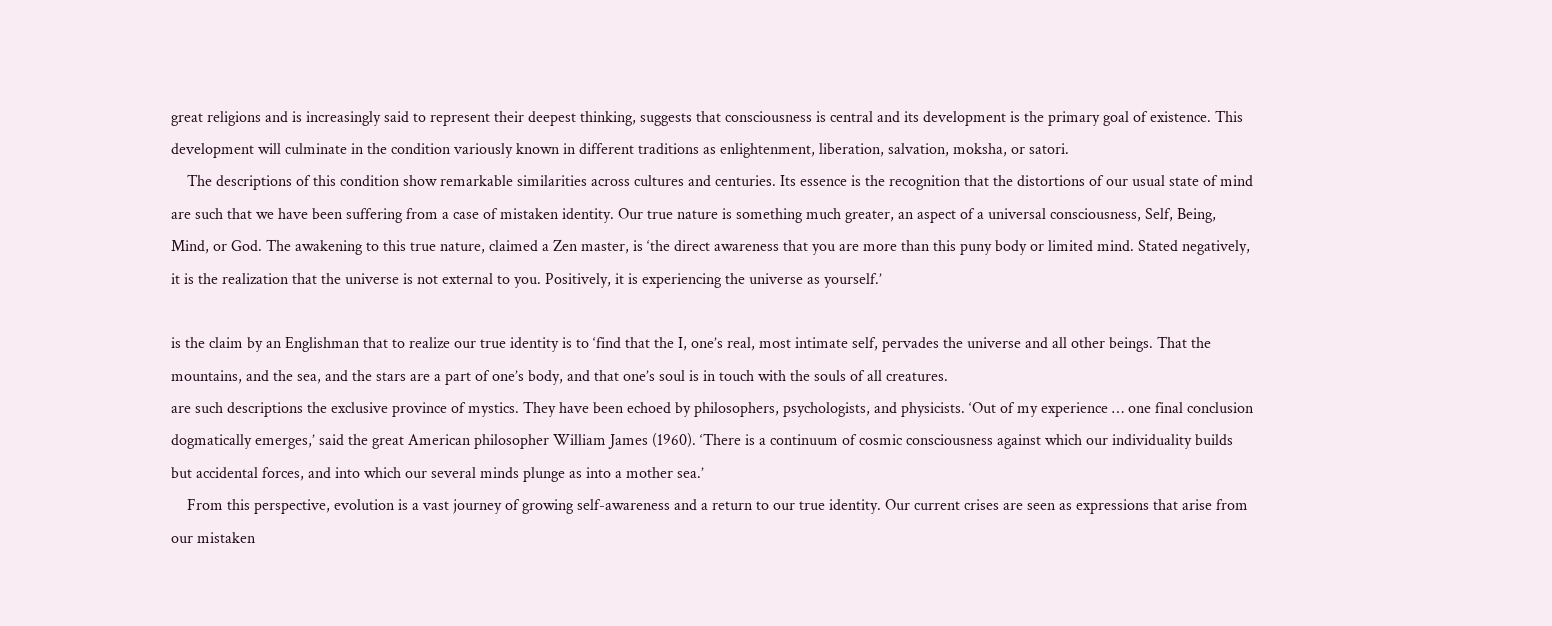great religions and is increasingly said to represent their deepest thinking, suggests that consciousness is central and its development is the primary goal of existence. This development will culminate in the condition variously known in different traditions as enlightenment, liberation, salvation, moksha, or satori.
    The descriptions of this condition show remarkable similarities across cultures and centuries. Its essence is the recognition that the distortions of our usual state of mind are such that we have been suffering from a case of mistaken identity. Our true nature is something much greater, an aspect of a universal consciousness, Self, Being, Mind, or God. The awakening to this true nature, claimed a Zen master, is ‘the direct awareness that you are more than this puny body or limited mind. Stated negatively, it is the realization that the universe is not external to you. Positively, it is experiencing the universe as yourself.’

is the claim by an Englishman that to realize our true identity is to ‘find that the I, one’s real, most intimate self, pervades the universe and all other beings. That the mountains, and the sea, and the stars are a part of one’s body, and that one’s soul is in touch with the souls of all creatures.
are such descriptions the exclusive province of mystics. They have been echoed by philosophers, psychologists, and physicists. ‘Out of my experience … one final conclusion dogmatically emerges,’ said the great American philosopher William James (1960). ‘There is a continuum of cosmic consciousness against which our individuality builds but accidental forces, and into which our several minds plunge as into a mother sea.’
    From this perspective, evolution is a vast journey of growing self-awareness and a return to our true identity. Our current crises are seen as expressions that arise from our mistaken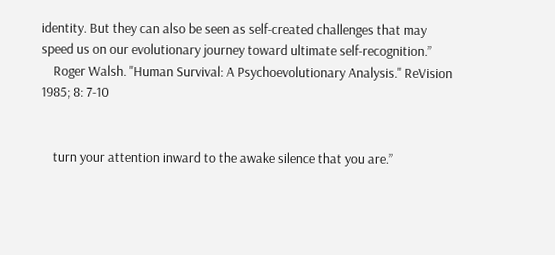identity. But they can also be seen as self-created challenges that may speed us on our evolutionary journey toward ultimate self-recognition.”
    Roger Walsh. "Human Survival: A Psychoevolutionary Analysis." ReVision 1985; 8: 7-10


    turn your attention inward to the awake silence that you are.”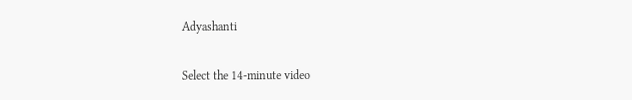Adyashanti

Select the 14-minute video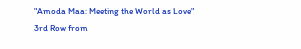"Amoda Maa: Meeting the World as Love"
3rd Row from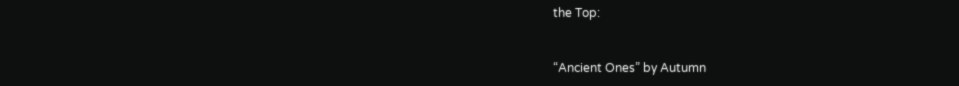the Top:


“Ancient Ones” by Autumn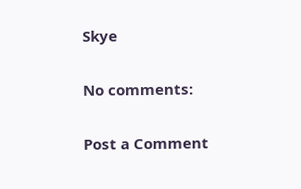Skye

No comments:

Post a Comment